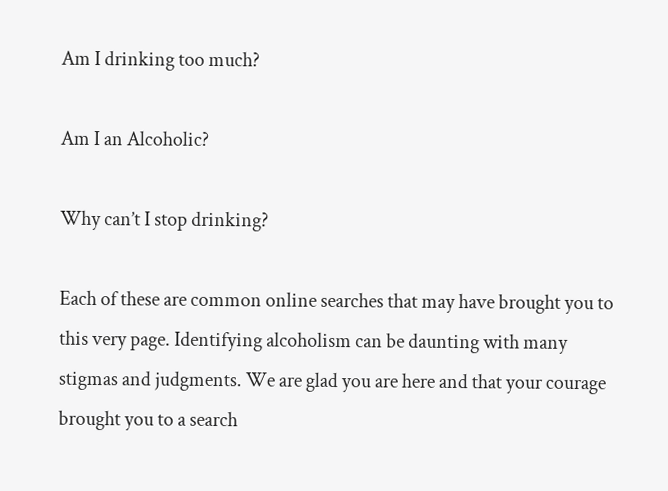Am I drinking too much?

Am I an Alcoholic?

Why can’t I stop drinking?

Each of these are common online searches that may have brought you to this very page. Identifying alcoholism can be daunting with many stigmas and judgments. We are glad you are here and that your courage brought you to a search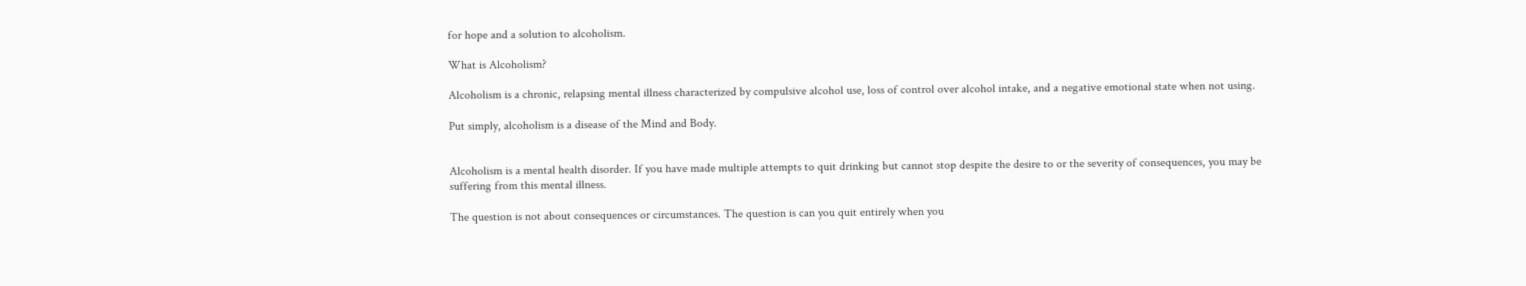for hope and a solution to alcoholism.

What is Alcoholism?

Alcoholism is a chronic, relapsing mental illness characterized by compulsive alcohol use, loss of control over alcohol intake, and a negative emotional state when not using.

Put simply, alcoholism is a disease of the Mind and Body.


Alcoholism is a mental health disorder. If you have made multiple attempts to quit drinking but cannot stop despite the desire to or the severity of consequences, you may be suffering from this mental illness.

The question is not about consequences or circumstances. The question is can you quit entirely when you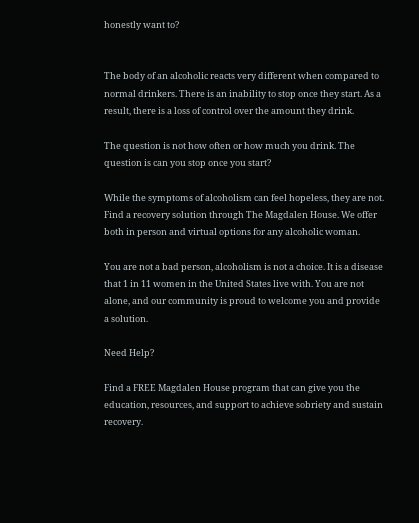honestly want to?


The body of an alcoholic reacts very different when compared to normal drinkers. There is an inability to stop once they start. As a result, there is a loss of control over the amount they drink.

The question is not how often or how much you drink. The question is can you stop once you start?

While the symptoms of alcoholism can feel hopeless, they are not. Find a recovery solution through The Magdalen House. We offer both in person and virtual options for any alcoholic woman.

You are not a bad person, alcoholism is not a choice. It is a disease that 1 in 11 women in the United States live with. You are not alone, and our community is proud to welcome you and provide a solution.

Need Help?

Find a FREE Magdalen House program that can give you the education, resources, and support to achieve sobriety and sustain recovery.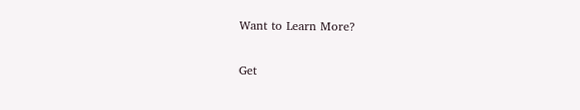Want to Learn More?

Get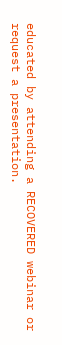educated by attending a RECOVERED webinar or request a presentation.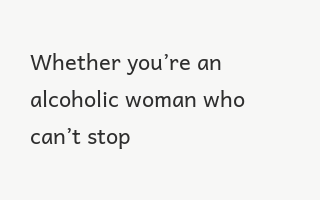Whether you’re an alcoholic woman who can’t stop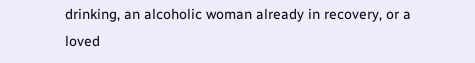drinking, an alcoholic woman already in recovery, or a loved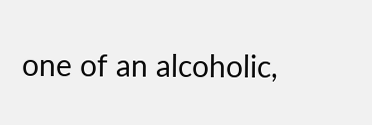one of an alcoholic,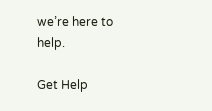we’re here to help.

Get Help